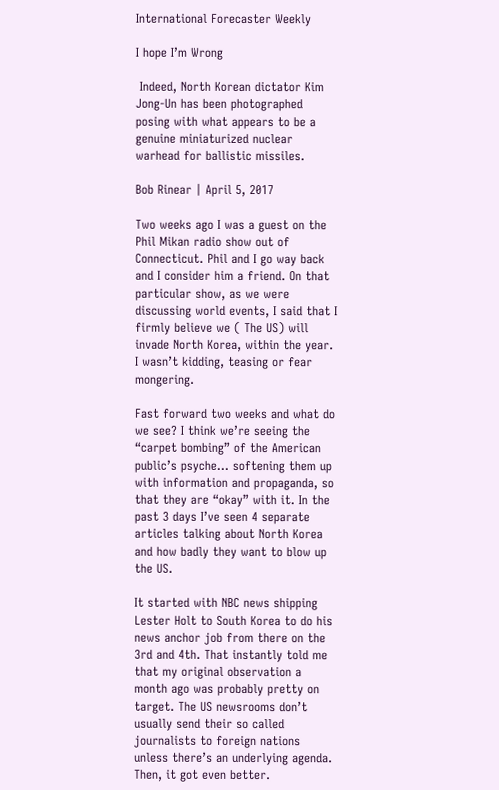International Forecaster Weekly

I hope I’m Wrong

 Indeed, North Korean dictator Kim Jong-Un has been photographed posing with what appears to be a genuine miniaturized nuclear warhead for ballistic missiles.

Bob Rinear | April 5, 2017

Two weeks ago I was a guest on the Phil Mikan radio show out of Connecticut. Phil and I go way back and I consider him a friend. On that particular show, as we were discussing world events, I said that I firmly believe we ( The US) will invade North Korea, within the year. I wasn’t kidding, teasing or fear mongering.

Fast forward two weeks and what do we see? I think we’re seeing the “carpet bombing” of the American public’s psyche… softening them up with information and propaganda, so that they are “okay” with it. In the past 3 days I’ve seen 4 separate articles talking about North Korea and how badly they want to blow up the US.

It started with NBC news shipping Lester Holt to South Korea to do his news anchor job from there on the 3rd and 4th. That instantly told me that my original observation a month ago was probably pretty on target. The US newsrooms don’t usually send their so called journalists to foreign nations unless there’s an underlying agenda. Then, it got even better.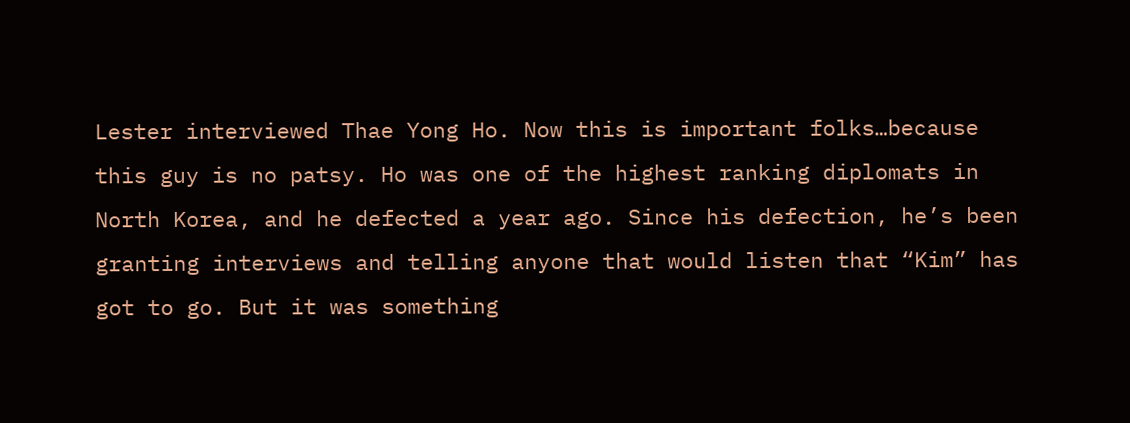Lester interviewed Thae Yong Ho. Now this is important folks…because this guy is no patsy. Ho was one of the highest ranking diplomats in North Korea, and he defected a year ago. Since his defection, he’s been granting interviews and telling anyone that would listen that “Kim” has got to go. But it was something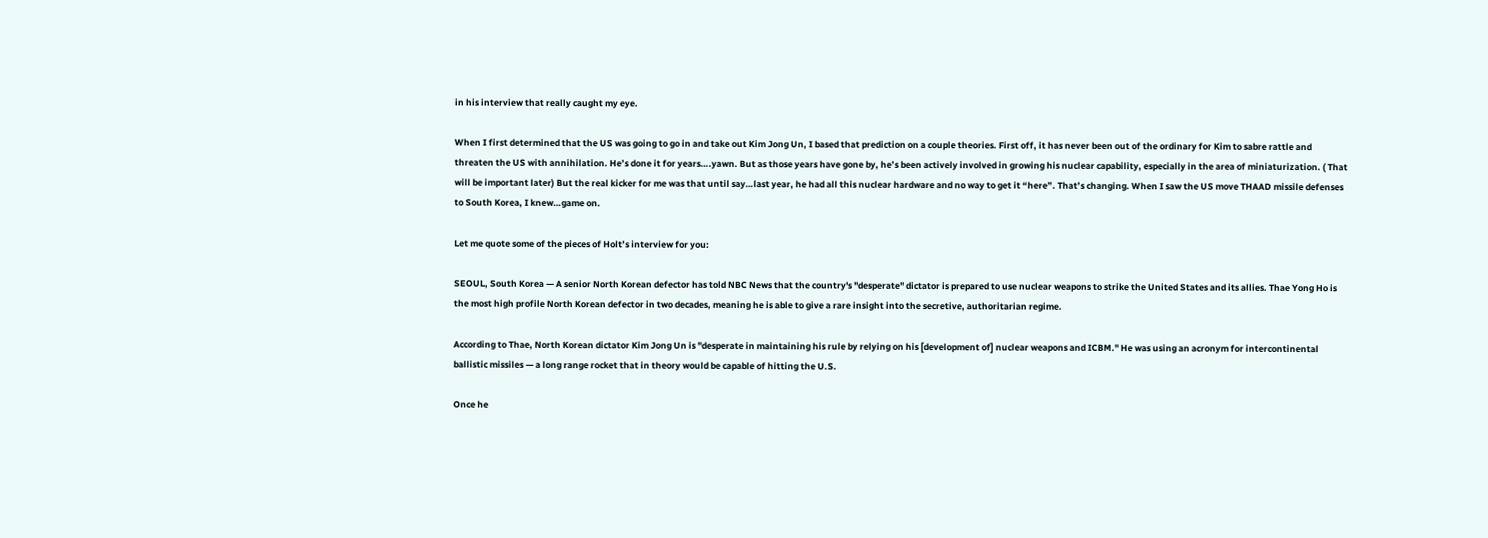in his interview that really caught my eye.

When I first determined that the US was going to go in and take out Kim Jong Un, I based that prediction on a couple theories. First off, it has never been out of the ordinary for Kim to sabre rattle and threaten the US with annihilation. He’s done it for years….yawn. But as those years have gone by, he’s been actively involved in growing his nuclear capability, especially in the area of miniaturization. ( That will be important later) But the real kicker for me was that until say…last year, he had all this nuclear hardware and no way to get it “here”. That’s changing. When I saw the US move THAAD missile defenses to South Korea, I knew…game on.

Let me quote some of the pieces of Holt’s interview for you:

SEOUL, South Korea — A senior North Korean defector has told NBC News that the country's "desperate" dictator is prepared to use nuclear weapons to strike the United States and its allies. Thae Yong Ho is the most high profile North Korean defector in two decades, meaning he is able to give a rare insight into the secretive, authoritarian regime.

According to Thae, North Korean dictator Kim Jong Un is "desperate in maintaining his rule by relying on his [development of] nuclear weapons and ICBM." He was using an acronym for intercontinental ballistic missiles — a long range rocket that in theory would be capable of hitting the U.S.

Once he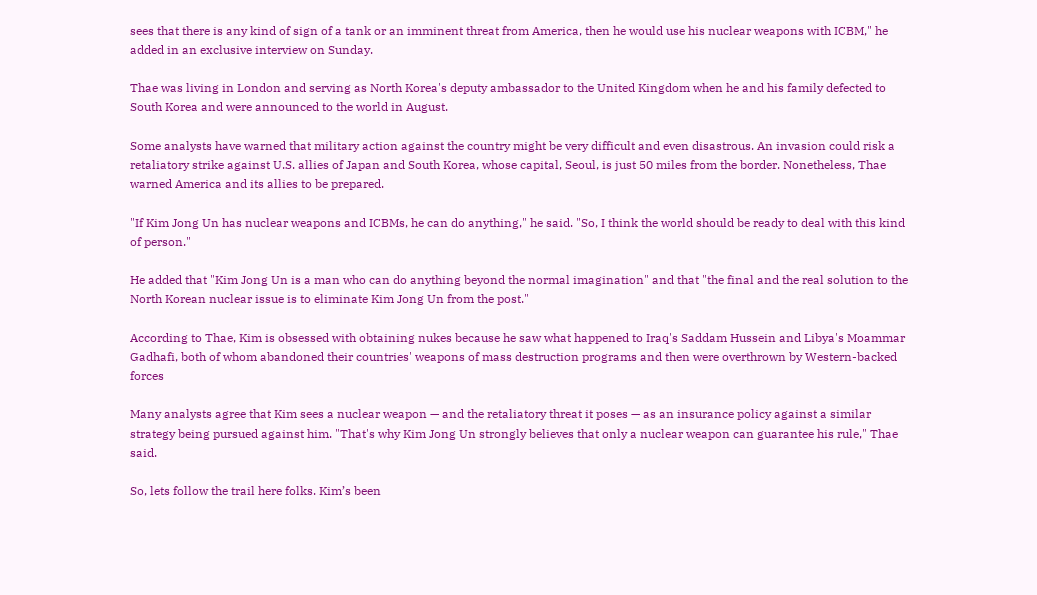sees that there is any kind of sign of a tank or an imminent threat from America, then he would use his nuclear weapons with ICBM," he added in an exclusive interview on Sunday.

Thae was living in London and serving as North Korea's deputy ambassador to the United Kingdom when he and his family defected to South Korea and were announced to the world in August.

Some analysts have warned that military action against the country might be very difficult and even disastrous. An invasion could risk a retaliatory strike against U.S. allies of Japan and South Korea, whose capital, Seoul, is just 50 miles from the border. Nonetheless, Thae warned America and its allies to be prepared.

"If Kim Jong Un has nuclear weapons and ICBMs, he can do anything," he said. "So, I think the world should be ready to deal with this kind of person."

He added that "Kim Jong Un is a man who can do anything beyond the normal imagination" and that "the final and the real solution to the North Korean nuclear issue is to eliminate Kim Jong Un from the post."

According to Thae, Kim is obsessed with obtaining nukes because he saw what happened to Iraq's Saddam Hussein and Libya's Moammar Gadhafi, both of whom abandoned their countries' weapons of mass destruction programs and then were overthrown by Western-backed forces

Many analysts agree that Kim sees a nuclear weapon — and the retaliatory threat it poses — as an insurance policy against a similar strategy being pursued against him. "That's why Kim Jong Un strongly believes that only a nuclear weapon can guarantee his rule," Thae said.

So, lets follow the trail here folks. Kim’s been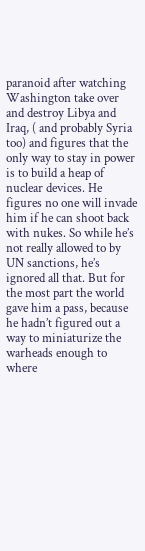paranoid after watching Washington take over and destroy Libya and Iraq, ( and probably Syria too) and figures that the only way to stay in power is to build a heap of nuclear devices. He figures no one will invade him if he can shoot back with nukes. So while he’s not really allowed to by UN sanctions, he’s ignored all that. But for the most part the world gave him a pass, because he hadn’t figured out a way to miniaturize the warheads enough to where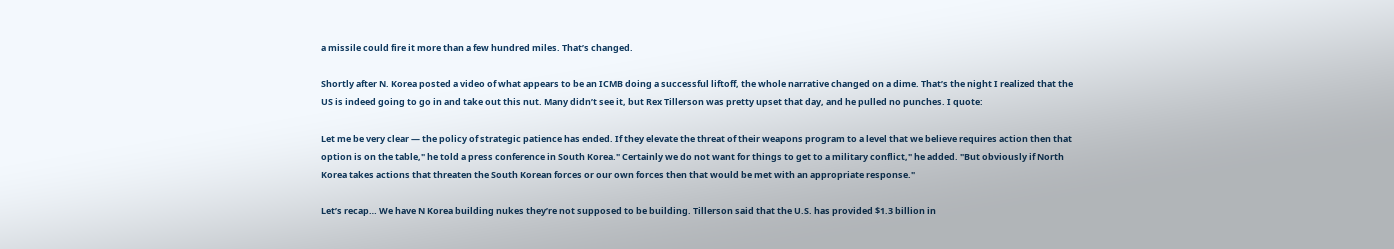a missile could fire it more than a few hundred miles. That’s changed.

Shortly after N. Korea posted a video of what appears to be an ICMB doing a successful liftoff, the whole narrative changed on a dime. That’s the night I realized that the US is indeed going to go in and take out this nut. Many didn’t see it, but Rex Tillerson was pretty upset that day, and he pulled no punches. I quote:

Let me be very clear — the policy of strategic patience has ended. If they elevate the threat of their weapons program to a level that we believe requires action then that option is on the table," he told a press conference in South Korea." Certainly we do not want for things to get to a military conflict," he added. "But obviously if North Korea takes actions that threaten the South Korean forces or our own forces then that would be met with an appropriate response."

Let’s recap… We have N Korea building nukes they’re not supposed to be building. Tillerson said that the U.S. has provided $1.3 billion in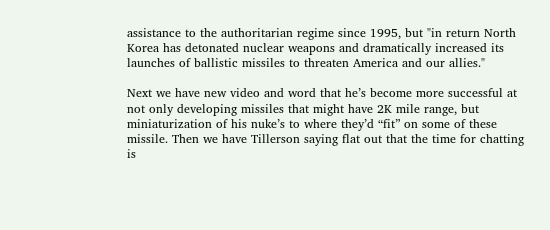assistance to the authoritarian regime since 1995, but "in return North Korea has detonated nuclear weapons and dramatically increased its launches of ballistic missiles to threaten America and our allies."

Next we have new video and word that he’s become more successful at not only developing missiles that might have 2K mile range, but miniaturization of his nuke’s to where they’d “fit” on some of these missile. Then we have Tillerson saying flat out that the time for chatting is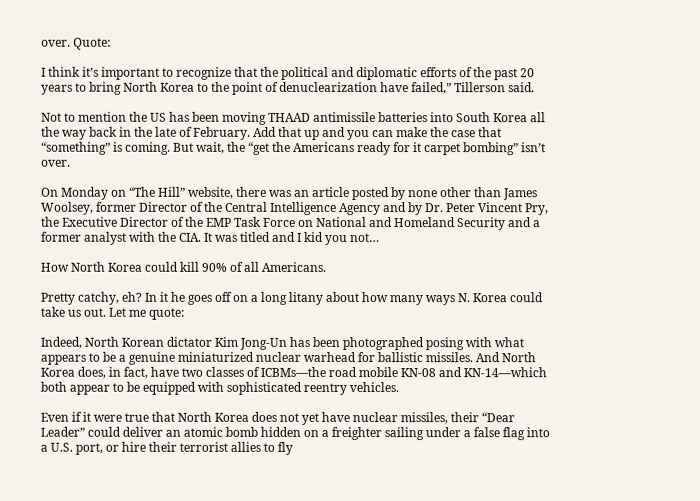over. Quote:

I think it’s important to recognize that the political and diplomatic efforts of the past 20 years to bring North Korea to the point of denuclearization have failed,” Tillerson said.

Not to mention the US has been moving THAAD antimissile batteries into South Korea all the way back in the late of February. Add that up and you can make the case that “something” is coming. But wait, the “get the Americans ready for it carpet bombing” isn’t over.

On Monday on “The Hill” website, there was an article posted by none other than James Woolsey, former Director of the Central Intelligence Agency and by Dr. Peter Vincent Pry, the Executive Director of the EMP Task Force on National and Homeland Security and a former analyst with the CIA. It was titled and I kid you not…

How North Korea could kill 90% of all Americans.

Pretty catchy, eh? In it he goes off on a long litany about how many ways N. Korea could take us out. Let me quote:

Indeed, North Korean dictator Kim Jong-Un has been photographed posing with what appears to be a genuine miniaturized nuclear warhead for ballistic missiles. And North Korea does, in fact, have two classes of ICBMs—the road mobile KN-08 and KN-14—which both appear to be equipped with sophisticated reentry vehicles.

Even if it were true that North Korea does not yet have nuclear missiles, their “Dear Leader” could deliver an atomic bomb hidden on a freighter sailing under a false flag into a U.S. port, or hire their terrorist allies to fly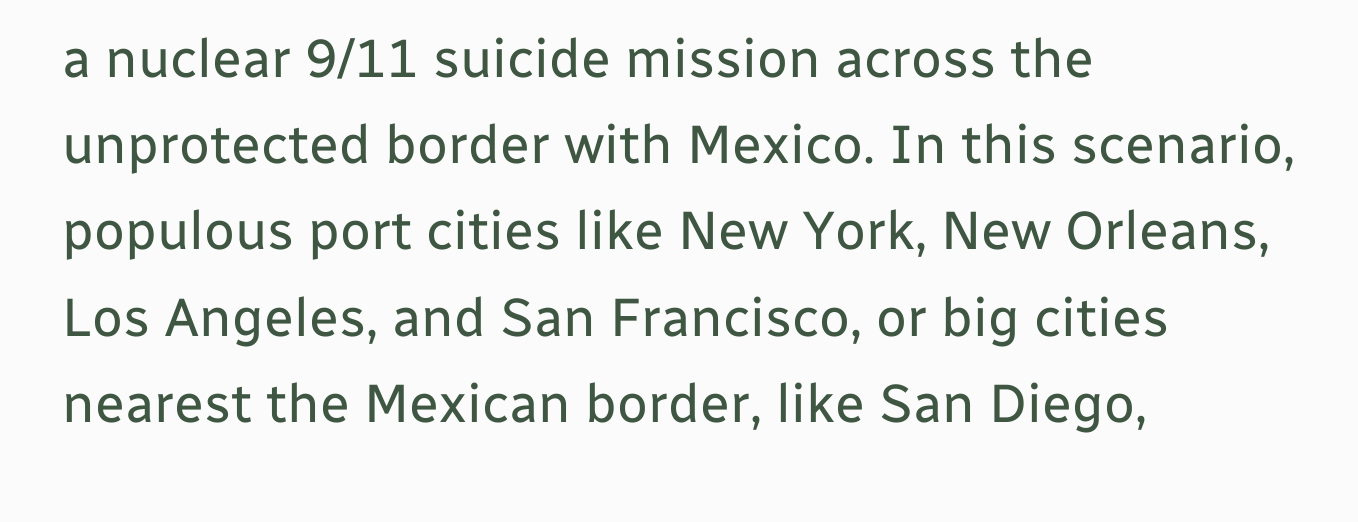a nuclear 9/11 suicide mission across the unprotected border with Mexico. In this scenario, populous port cities like New York, New Orleans, Los Angeles, and San Francisco, or big cities nearest the Mexican border, like San Diego,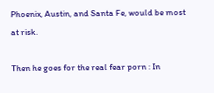Phoenix, Austin, and Santa Fe, would be most at risk.

Then he goes for the real fear porn : In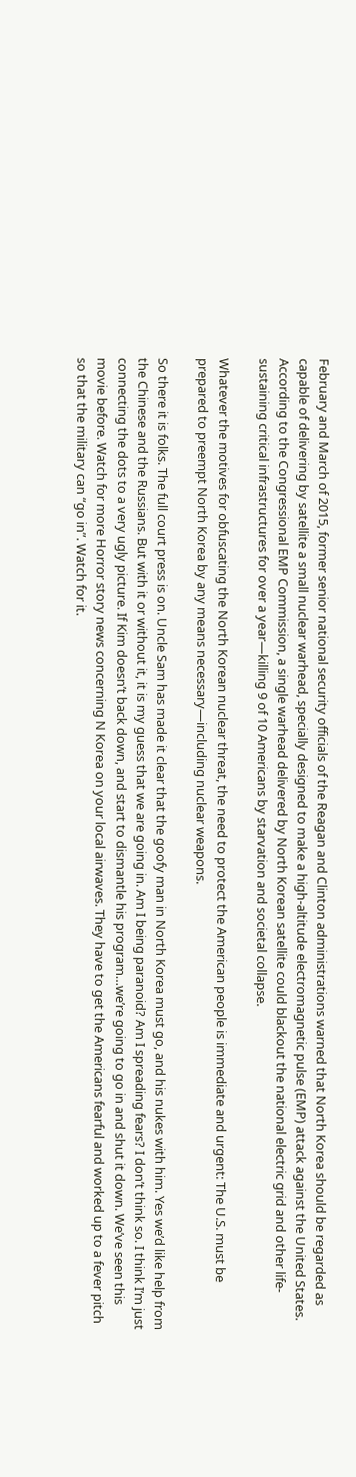February and March of 2015, former senior national security officials of the Reagan and Clinton administrations warned that North Korea should be regarded as capable of delivering by satellite a small nuclear warhead, specially designed to make a high-altitude electromagnetic pulse (EMP) attack against the United States. According to the Congressional EMP Commission, a single warhead delivered by North Korean satellite could blackout the national electric grid and other life-sustaining critical infrastructures for over a year—killing 9 of 10 Americans by starvation and societal collapse.

Whatever the motives for obfuscating the North Korean nuclear threat, the need to protect the American people is immediate and urgent: The U.S. must be prepared to preempt North Korea by any means necessary—including nuclear weapons.

So there it is folks. The full court press is on. Uncle Sam has made it clear that the goofy man in North Korea must go, and his nukes with him. Yes we’d like help from the Chinese and the Russians. But with it or without it, it is my guess that we are going in. Am I being paranoid? Am I spreading fears? I don’t think so. I think I’m just connecting the dots to a very ugly picture. If Kim doesn’t back down, and start to dismantle his program…we’re going to go in and shut it down. We’ve seen this movie before. Watch for more Horror story news concerning N Korea on your local airwaves. They have to get the Americans fearful and worked up to a fever pitch so that the military can “go in”. Watch for it.